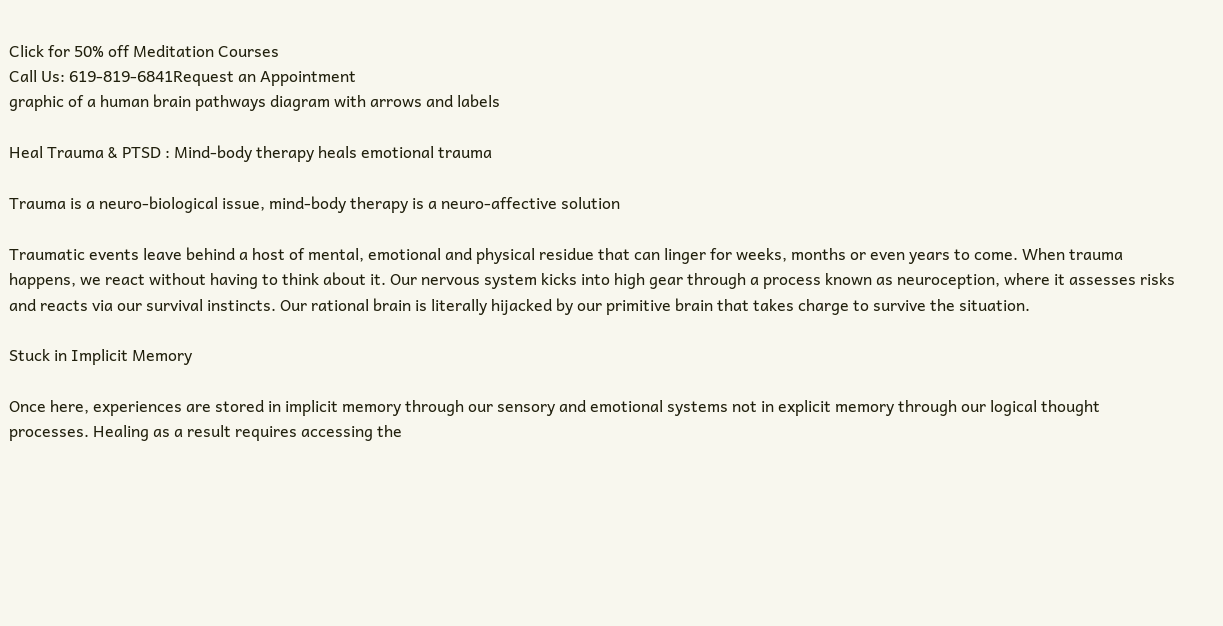Click for 50% off Meditation Courses
Call Us: 619-819-6841Request an Appointment
graphic of a human brain pathways diagram with arrows and labels

Heal Trauma & PTSD : Mind-body therapy heals emotional trauma

Trauma is a neuro-biological issue, mind-body therapy is a neuro-affective solution

Traumatic events leave behind a host of mental, emotional and physical residue that can linger for weeks, months or even years to come. When trauma happens, we react without having to think about it. Our nervous system kicks into high gear through a process known as neuroception, where it assesses risks and reacts via our survival instincts. Our rational brain is literally hijacked by our primitive brain that takes charge to survive the situation.

Stuck in Implicit Memory

Once here, experiences are stored in implicit memory through our sensory and emotional systems not in explicit memory through our logical thought processes. Healing as a result requires accessing the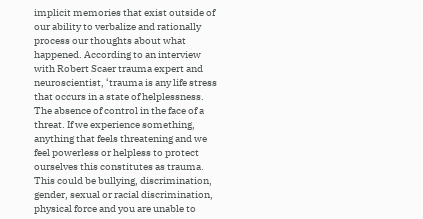implicit memories that exist outside of our ability to verbalize and rationally process our thoughts about what happened. According to an interview with Robert Scaer trauma expert and neuroscientist, ‘trauma is any life stress that occurs in a state of helplessness. The absence of control in the face of a threat. If we experience something, anything that feels threatening and we feel powerless or helpless to protect ourselves this constitutes as trauma. This could be bullying, discrimination, gender, sexual or racial discrimination, physical force and you are unable to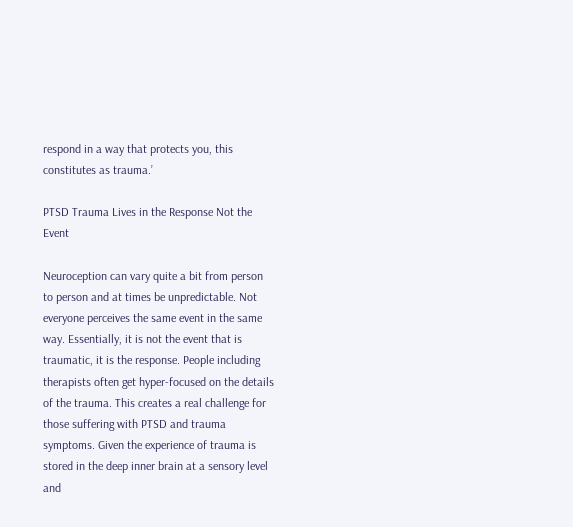respond in a way that protects you, this constitutes as trauma.’

PTSD Trauma Lives in the Response Not the Event

Neuroception can vary quite a bit from person to person and at times be unpredictable. Not everyone perceives the same event in the same way. Essentially, it is not the event that is traumatic, it is the response. People including therapists often get hyper-focused on the details of the trauma. This creates a real challenge for those suffering with PTSD and trauma symptoms. Given the experience of trauma is stored in the deep inner brain at a sensory level and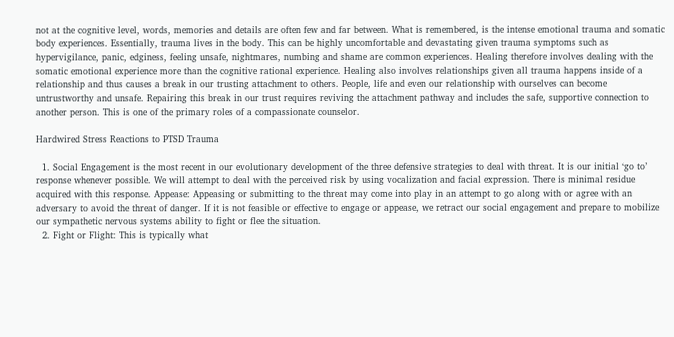not at the cognitive level, words, memories and details are often few and far between. What is remembered, is the intense emotional trauma and somatic body experiences. Essentially, trauma lives in the body. This can be highly uncomfortable and devastating given trauma symptoms such as hypervigilance, panic, edginess, feeling unsafe, nightmares, numbing and shame are common experiences. Healing therefore involves dealing with the somatic emotional experience more than the cognitive rational experience. Healing also involves relationships given all trauma happens inside of a relationship and thus causes a break in our trusting attachment to others. People, life and even our relationship with ourselves can become untrustworthy and unsafe. Repairing this break in our trust requires reviving the attachment pathway and includes the safe, supportive connection to another person. This is one of the primary roles of a compassionate counselor.

Hardwired Stress Reactions to PTSD Trauma

  1. Social Engagement is the most recent in our evolutionary development of the three defensive strategies to deal with threat. It is our initial ‘go to’ response whenever possible. We will attempt to deal with the perceived risk by using vocalization and facial expression. There is minimal residue acquired with this response. Appease: Appeasing or submitting to the threat may come into play in an attempt to go along with or agree with an adversary to avoid the threat of danger. If it is not feasible or effective to engage or appease, we retract our social engagement and prepare to mobilize our sympathetic nervous systems ability to fight or flee the situation.
  2. Fight or Flight: This is typically what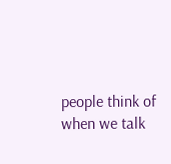people think of when we talk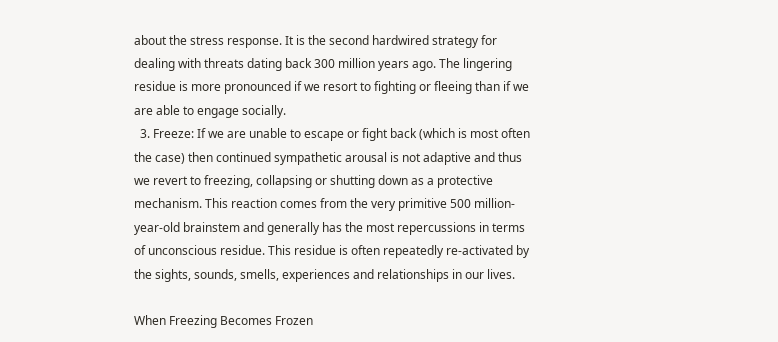about the stress response. It is the second hardwired strategy for dealing with threats dating back 300 million years ago. The lingering residue is more pronounced if we resort to fighting or fleeing than if we are able to engage socially.
  3. Freeze: If we are unable to escape or fight back (which is most often the case) then continued sympathetic arousal is not adaptive and thus we revert to freezing, collapsing or shutting down as a protective mechanism. This reaction comes from the very primitive 500 million-year-old brainstem and generally has the most repercussions in terms of unconscious residue. This residue is often repeatedly re-activated by the sights, sounds, smells, experiences and relationships in our lives.

When Freezing Becomes Frozen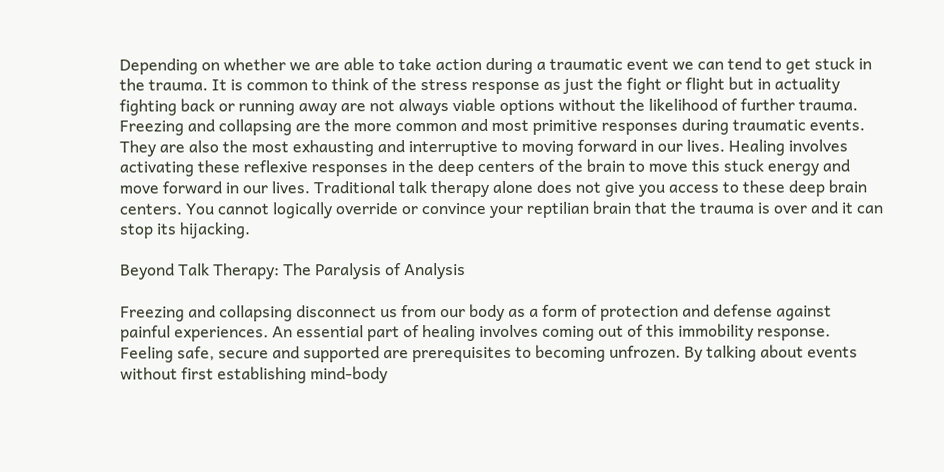Depending on whether we are able to take action during a traumatic event we can tend to get stuck in the trauma. It is common to think of the stress response as just the fight or flight but in actuality fighting back or running away are not always viable options without the likelihood of further trauma. Freezing and collapsing are the more common and most primitive responses during traumatic events. They are also the most exhausting and interruptive to moving forward in our lives. Healing involves activating these reflexive responses in the deep centers of the brain to move this stuck energy and move forward in our lives. Traditional talk therapy alone does not give you access to these deep brain centers. You cannot logically override or convince your reptilian brain that the trauma is over and it can stop its hijacking.

Beyond Talk Therapy: The Paralysis of Analysis

Freezing and collapsing disconnect us from our body as a form of protection and defense against painful experiences. An essential part of healing involves coming out of this immobility response. Feeling safe, secure and supported are prerequisites to becoming unfrozen. By talking about events without first establishing mind-body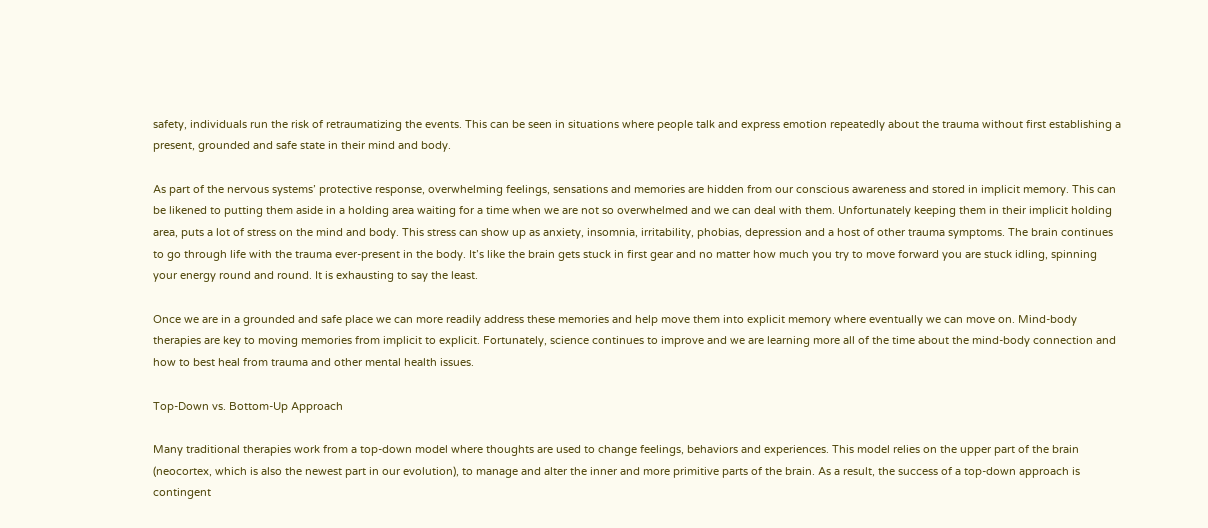safety, individuals run the risk of retraumatizing the events. This can be seen in situations where people talk and express emotion repeatedly about the trauma without first establishing a present, grounded and safe state in their mind and body.

As part of the nervous systems’ protective response, overwhelming feelings, sensations and memories are hidden from our conscious awareness and stored in implicit memory. This can be likened to putting them aside in a holding area waiting for a time when we are not so overwhelmed and we can deal with them. Unfortunately keeping them in their implicit holding area, puts a lot of stress on the mind and body. This stress can show up as anxiety, insomnia, irritability, phobias, depression and a host of other trauma symptoms. The brain continues to go through life with the trauma ever-present in the body. It’s like the brain gets stuck in first gear and no matter how much you try to move forward you are stuck idling, spinning your energy round and round. It is exhausting to say the least.

Once we are in a grounded and safe place we can more readily address these memories and help move them into explicit memory where eventually we can move on. Mind-body therapies are key to moving memories from implicit to explicit. Fortunately, science continues to improve and we are learning more all of the time about the mind-body connection and how to best heal from trauma and other mental health issues.

Top-Down vs. Bottom-Up Approach

Many traditional therapies work from a top-down model where thoughts are used to change feelings, behaviors and experiences. This model relies on the upper part of the brain (neocortex, which is also the newest part in our evolution), to manage and alter the inner and more primitive parts of the brain. As a result, the success of a top-down approach is contingent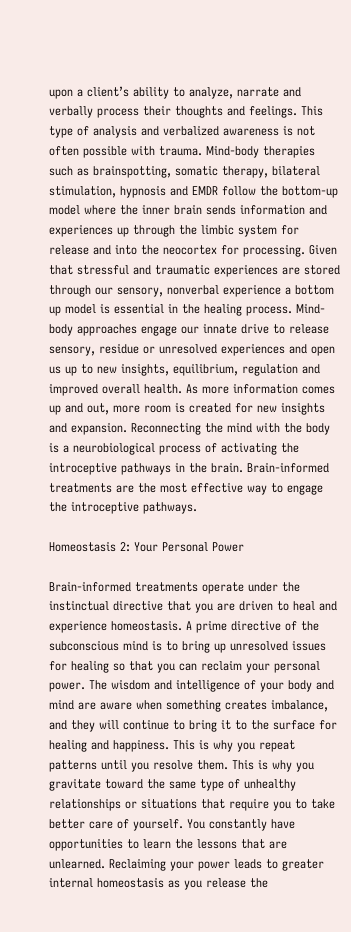upon a client’s ability to analyze, narrate and verbally process their thoughts and feelings. This type of analysis and verbalized awareness is not often possible with trauma. Mind-body therapies such as brainspotting, somatic therapy, bilateral stimulation, hypnosis and EMDR follow the bottom-up model where the inner brain sends information and experiences up through the limbic system for release and into the neocortex for processing. Given that stressful and traumatic experiences are stored through our sensory, nonverbal experience a bottom up model is essential in the healing process. Mind-body approaches engage our innate drive to release sensory, residue or unresolved experiences and open us up to new insights, equilibrium, regulation and improved overall health. As more information comes up and out, more room is created for new insights and expansion. Reconnecting the mind with the body is a neurobiological process of activating the introceptive pathways in the brain. Brain-informed treatments are the most effective way to engage the introceptive pathways.

Homeostasis 2: Your Personal Power

Brain-informed treatments operate under the instinctual directive that you are driven to heal and experience homeostasis. A prime directive of the subconscious mind is to bring up unresolved issues for healing so that you can reclaim your personal power. The wisdom and intelligence of your body and mind are aware when something creates imbalance, and they will continue to bring it to the surface for healing and happiness. This is why you repeat patterns until you resolve them. This is why you gravitate toward the same type of unhealthy relationships or situations that require you to take better care of yourself. You constantly have opportunities to learn the lessons that are unlearned. Reclaiming your power leads to greater internal homeostasis as you release the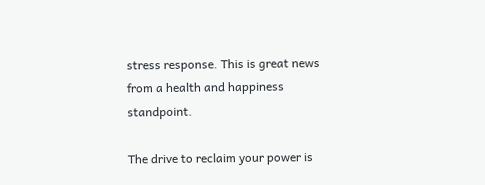stress response. This is great news from a health and happiness standpoint.

The drive to reclaim your power is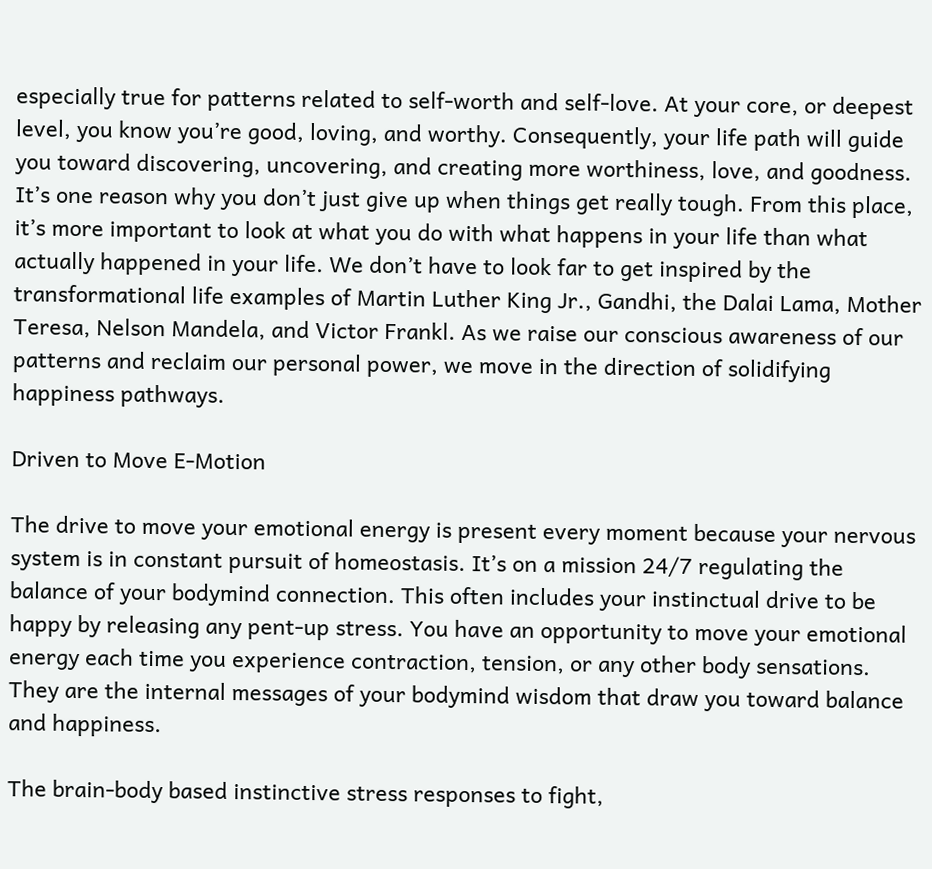especially true for patterns related to self-worth and self-love. At your core, or deepest level, you know you’re good, loving, and worthy. Consequently, your life path will guide you toward discovering, uncovering, and creating more worthiness, love, and goodness. It’s one reason why you don’t just give up when things get really tough. From this place, it’s more important to look at what you do with what happens in your life than what actually happened in your life. We don’t have to look far to get inspired by the transformational life examples of Martin Luther King Jr., Gandhi, the Dalai Lama, Mother Teresa, Nelson Mandela, and Victor Frankl. As we raise our conscious awareness of our patterns and reclaim our personal power, we move in the direction of solidifying happiness pathways.

Driven to Move E-Motion

The drive to move your emotional energy is present every moment because your nervous system is in constant pursuit of homeostasis. It’s on a mission 24/7 regulating the balance of your bodymind connection. This often includes your instinctual drive to be happy by releasing any pent-up stress. You have an opportunity to move your emotional energy each time you experience contraction, tension, or any other body sensations. They are the internal messages of your bodymind wisdom that draw you toward balance and happiness.

The brain-body based instinctive stress responses to fight,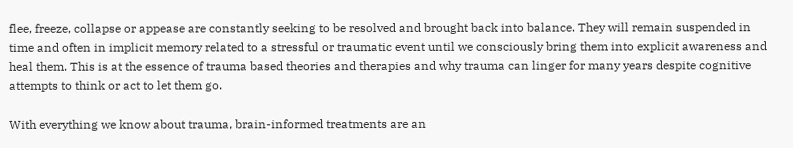flee, freeze, collapse or appease are constantly seeking to be resolved and brought back into balance. They will remain suspended in time and often in implicit memory related to a stressful or traumatic event until we consciously bring them into explicit awareness and heal them. This is at the essence of trauma based theories and therapies and why trauma can linger for many years despite cognitive attempts to think or act to let them go.

With everything we know about trauma, brain-informed treatments are an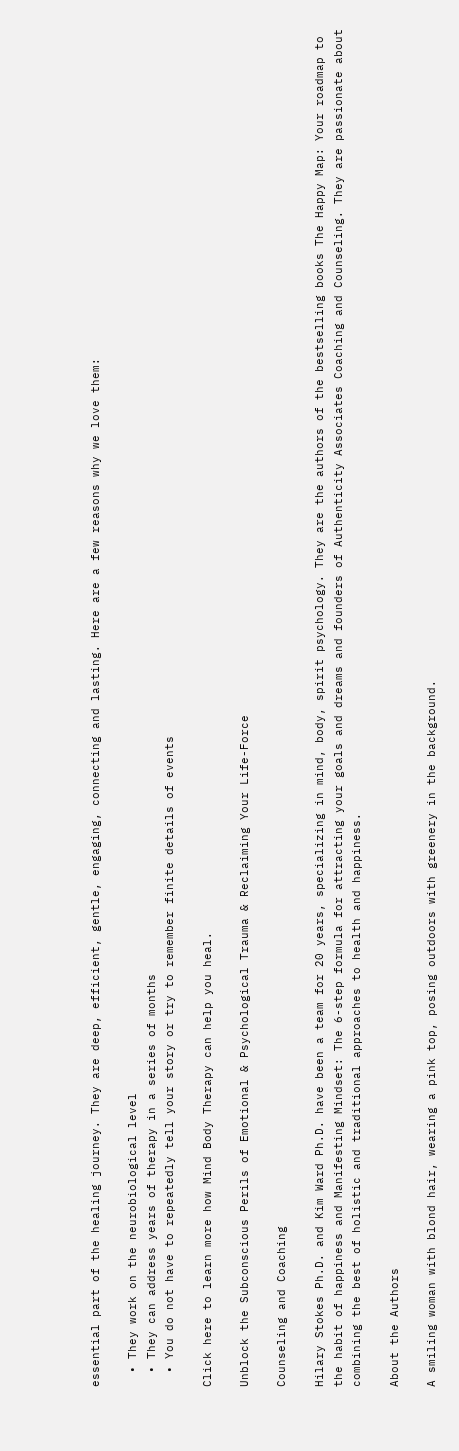essential part of the healing journey. They are deep, efficient, gentle, engaging, connecting and lasting. Here are a few reasons why we love them:

  • They work on the neurobiological level
  • They can address years of therapy in a series of months
  • You do not have to repeatedly tell your story or try to remember finite details of events

Click here to learn more how Mind Body Therapy can help you heal.

Unblock the Subconscious Perils of Emotional & Psychological Trauma & Reclaiming Your Life-Force

Counseling and Coaching

Hilary Stokes Ph.D. and Kim Ward Ph.D. have been a team for 20 years, specializing in mind, body, spirit psychology. They are the authors of the bestselling books The Happy Map: Your roadmap to the habit of happiness and Manifesting Mindset: The 6-step formula for attracting your goals and dreams and founders of Authenticity Associates Coaching and Counseling. They are passionate about combining the best of holistic and traditional approaches to health and happiness.

About the Authors

A smiling woman with blond hair, wearing a pink top, posing outdoors with greenery in the background.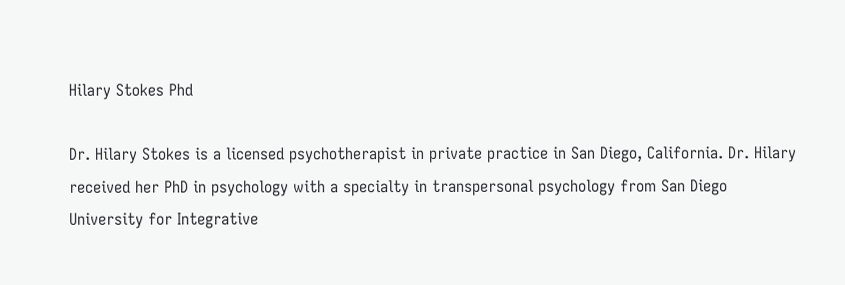Hilary Stokes Phd

Dr. Hilary Stokes is a licensed psychotherapist in private practice in San Diego, California. Dr. Hilary received her PhD in psychology with a specialty in transpersonal psychology from San Diego University for Integrative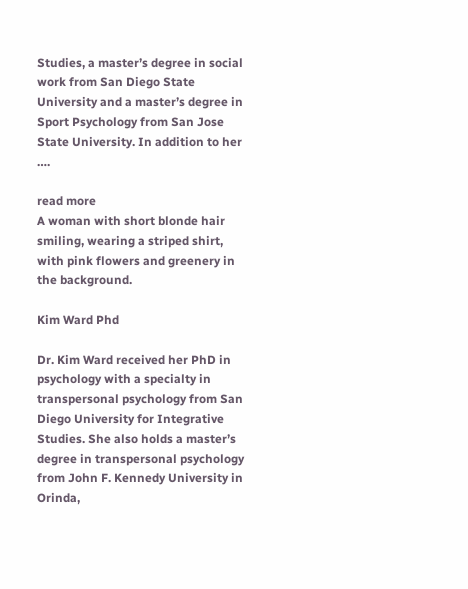Studies, a master’s degree in social work from San Diego State University and a master’s degree in Sport Psychology from San Jose State University. In addition to her ….

read more
A woman with short blonde hair smiling, wearing a striped shirt, with pink flowers and greenery in the background.

Kim Ward Phd

Dr. Kim Ward received her PhD in psychology with a specialty in transpersonal psychology from San Diego University for Integrative Studies. She also holds a master’s degree in transpersonal psychology from John F. Kennedy University in Orinda,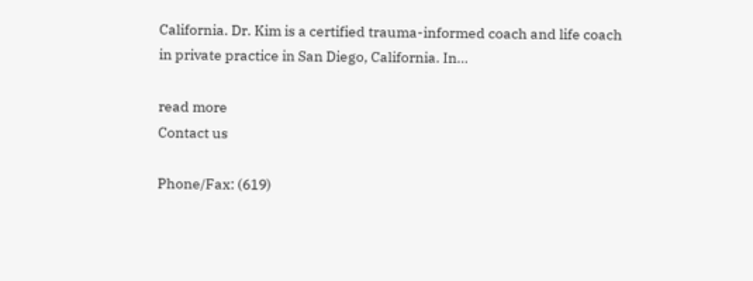California. Dr. Kim is a certified trauma-informed coach and life coach in private practice in San Diego, California. In…

read more
Contact us

Phone/Fax: (619)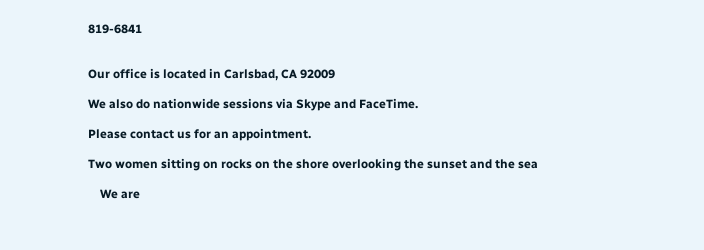819-6841


Our office is located in Carlsbad, CA 92009

We also do nationwide sessions via Skype and FaceTime.

Please contact us for an appointment.

Two women sitting on rocks on the shore overlooking the sunset and the sea

    We are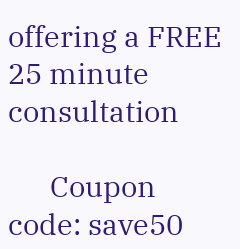offering a FREE 25 minute consultation

      Coupon code: save50